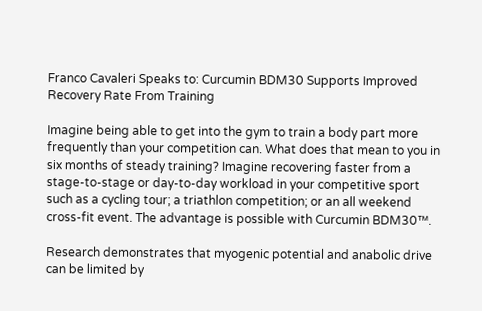Franco Cavaleri Speaks to: Curcumin BDM30 Supports Improved Recovery Rate From Training

Imagine being able to get into the gym to train a body part more frequently than your competition can. What does that mean to you in six months of steady training? Imagine recovering faster from a stage-to-stage or day-to-day workload in your competitive sport such as a cycling tour; a triathlon competition; or an all weekend cross-fit event. The advantage is possible with Curcumin BDM30™.

Research demonstrates that myogenic potential and anabolic drive can be limited by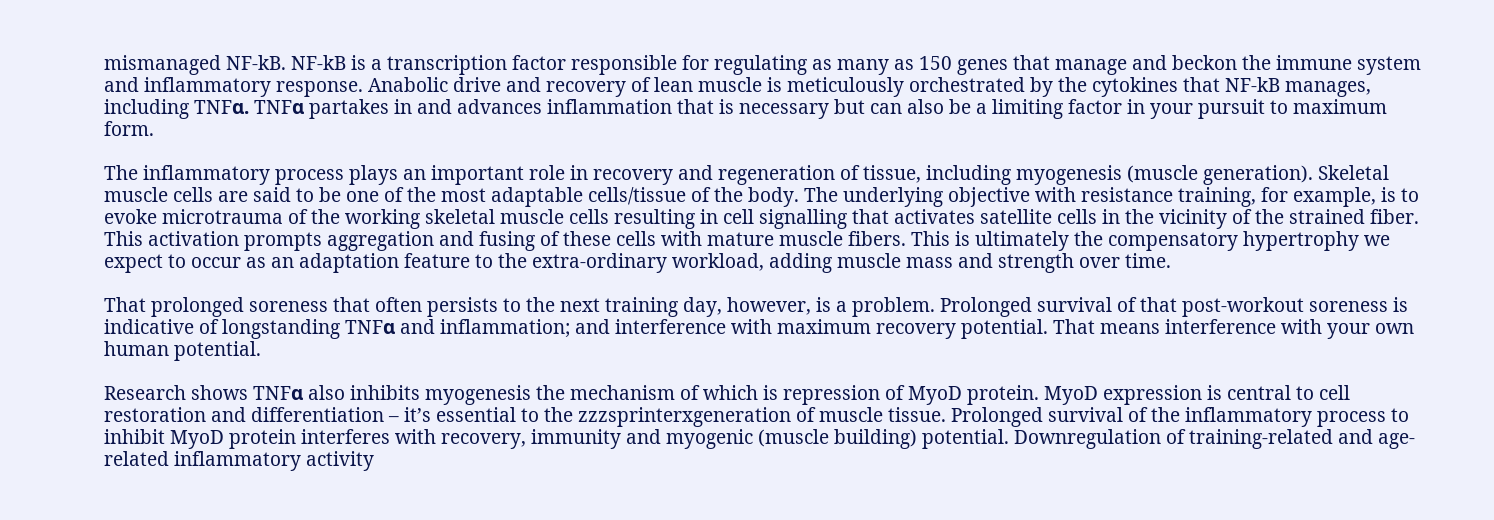mismanaged NF-kB. NF-kB is a transcription factor responsible for regulating as many as 150 genes that manage and beckon the immune system and inflammatory response. Anabolic drive and recovery of lean muscle is meticulously orchestrated by the cytokines that NF-kB manages, including TNFα. TNFα partakes in and advances inflammation that is necessary but can also be a limiting factor in your pursuit to maximum form.

The inflammatory process plays an important role in recovery and regeneration of tissue, including myogenesis (muscle generation). Skeletal muscle cells are said to be one of the most adaptable cells/tissue of the body. The underlying objective with resistance training, for example, is to evoke microtrauma of the working skeletal muscle cells resulting in cell signalling that activates satellite cells in the vicinity of the strained fiber. This activation prompts aggregation and fusing of these cells with mature muscle fibers. This is ultimately the compensatory hypertrophy we expect to occur as an adaptation feature to the extra-ordinary workload, adding muscle mass and strength over time.

That prolonged soreness that often persists to the next training day, however, is a problem. Prolonged survival of that post-workout soreness is indicative of longstanding TNFα and inflammation; and interference with maximum recovery potential. That means interference with your own human potential.

Research shows TNFα also inhibits myogenesis the mechanism of which is repression of MyoD protein. MyoD expression is central to cell restoration and differentiation – it’s essential to the zzzsprinterxgeneration of muscle tissue. Prolonged survival of the inflammatory process to inhibit MyoD protein interferes with recovery, immunity and myogenic (muscle building) potential. Downregulation of training-related and age-related inflammatory activity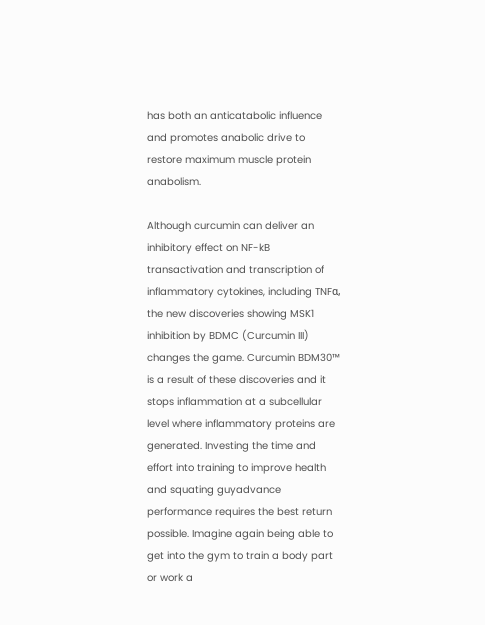has both an anticatabolic influence and promotes anabolic drive to restore maximum muscle protein anabolism.

Although curcumin can deliver an inhibitory effect on NF-kB transactivation and transcription of inflammatory cytokines, including TNFα, the new discoveries showing MSK1 inhibition by BDMC (Curcumin III) changes the game. Curcumin BDM30™ is a result of these discoveries and it stops inflammation at a subcellular level where inflammatory proteins are generated. Investing the time and effort into training to improve health and squating guyadvance performance requires the best return possible. Imagine again being able to get into the gym to train a body part or work a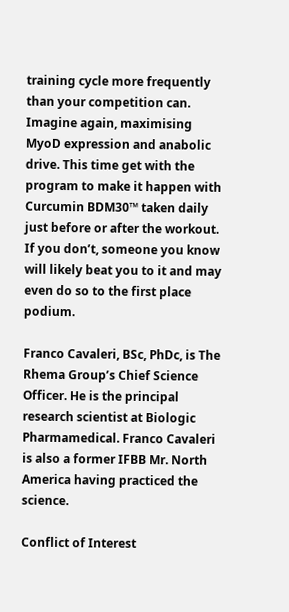training cycle more frequently than your competition can. Imagine again, maximising MyoD expression and anabolic drive. This time get with the program to make it happen with Curcumin BDM30™ taken daily just before or after the workout. If you don’t, someone you know will likely beat you to it and may even do so to the first place podium.

Franco Cavaleri, BSc, PhDc, is The Rhema Group’s Chief Science Officer. He is the principal research scientist at Biologic Pharmamedical. Franco Cavaleri is also a former IFBB Mr. North America having practiced the science.

Conflict of Interest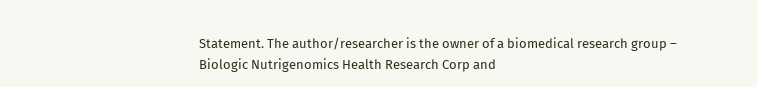Statement. The author/researcher is the owner of a biomedical research group – Biologic Nutrigenomics Health Research Corp and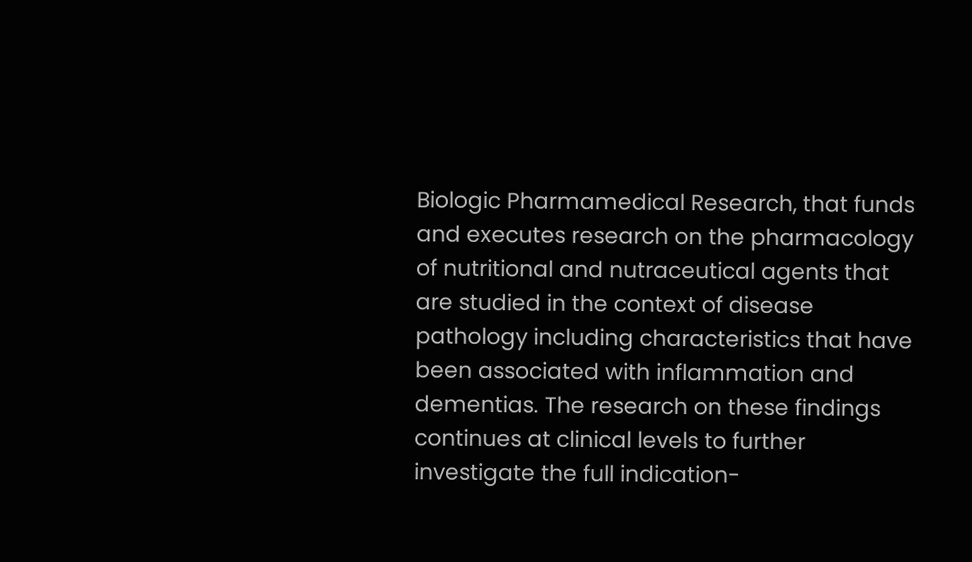Biologic Pharmamedical Research, that funds and executes research on the pharmacology of nutritional and nutraceutical agents that are studied in the context of disease pathology including characteristics that have been associated with inflammation and dementias. The research on these findings continues at clinical levels to further investigate the full indication-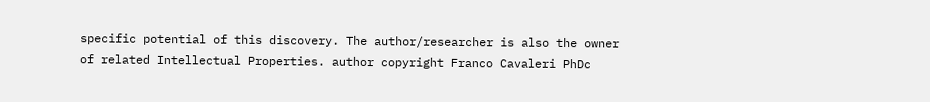specific potential of this discovery. The author/researcher is also the owner of related Intellectual Properties. author copyright Franco Cavaleri PhDc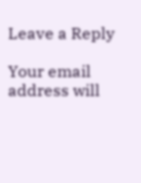Leave a Reply

Your email address will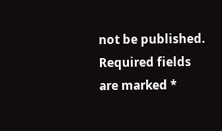not be published. Required fields are marked *